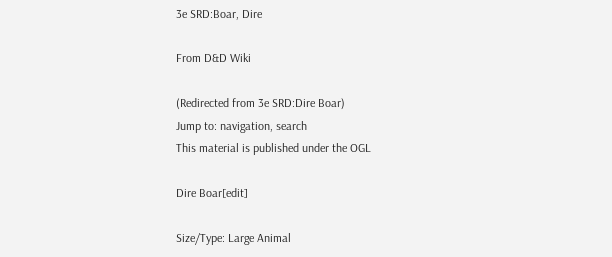3e SRD:Boar, Dire

From D&D Wiki

(Redirected from 3e SRD:Dire Boar)
Jump to: navigation, search
This material is published under the OGL

Dire Boar[edit]

Size/Type: Large Animal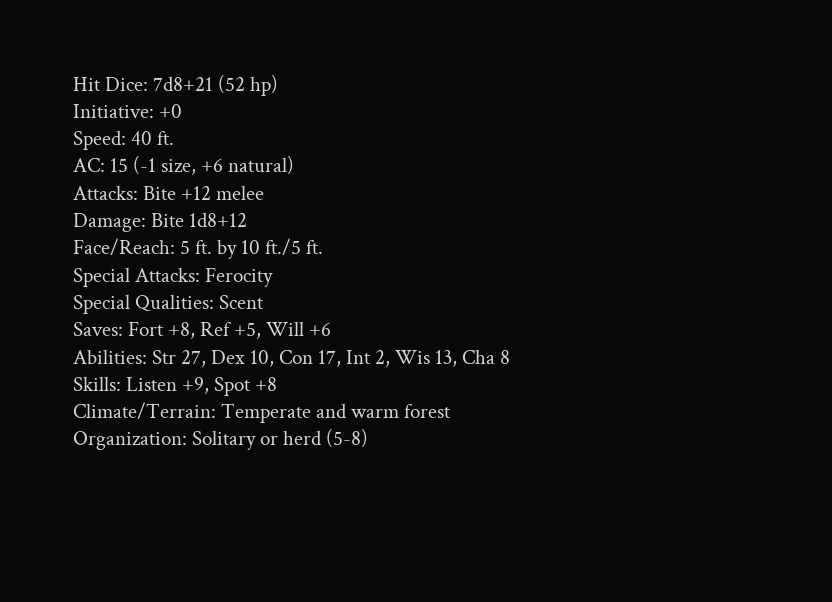Hit Dice: 7d8+21 (52 hp)
Initiative: +0
Speed: 40 ft.
AC: 15 (-1 size, +6 natural)
Attacks: Bite +12 melee
Damage: Bite 1d8+12
Face/Reach: 5 ft. by 10 ft./5 ft.
Special Attacks: Ferocity
Special Qualities: Scent
Saves: Fort +8, Ref +5, Will +6
Abilities: Str 27, Dex 10, Con 17, Int 2, Wis 13, Cha 8
Skills: Listen +9, Spot +8
Climate/Terrain: Temperate and warm forest
Organization: Solitary or herd (5-8)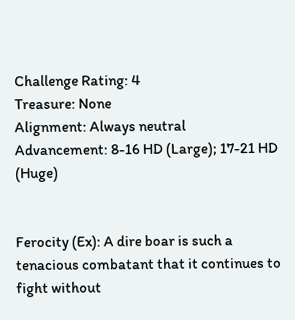Challenge Rating: 4
Treasure: None
Alignment: Always neutral
Advancement: 8-16 HD (Large); 17-21 HD (Huge)


Ferocity (Ex): A dire boar is such a tenacious combatant that it continues to fight without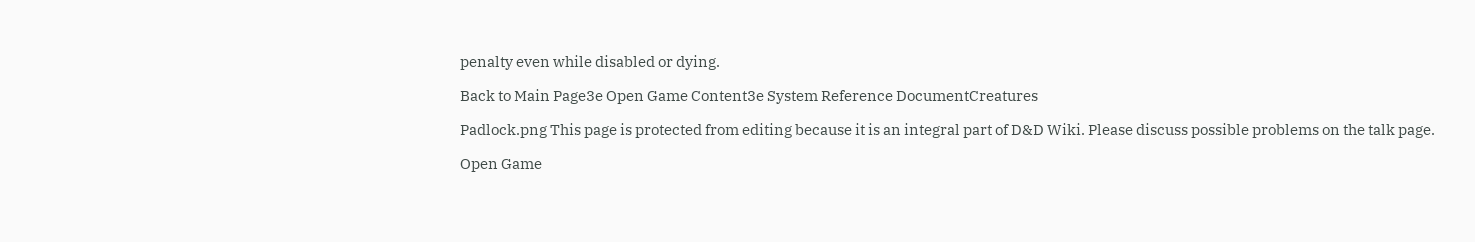penalty even while disabled or dying.

Back to Main Page3e Open Game Content3e System Reference DocumentCreatures

Padlock.png This page is protected from editing because it is an integral part of D&D Wiki. Please discuss possible problems on the talk page.

Open Game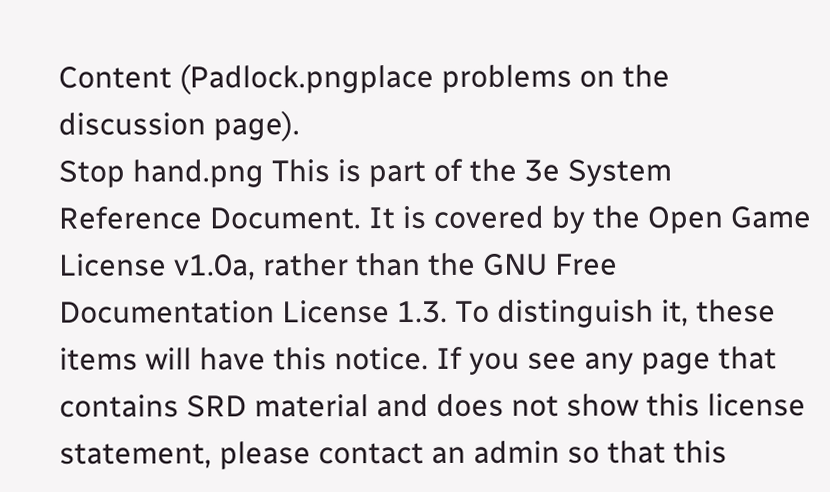Content (Padlock.pngplace problems on the discussion page).
Stop hand.png This is part of the 3e System Reference Document. It is covered by the Open Game License v1.0a, rather than the GNU Free Documentation License 1.3. To distinguish it, these items will have this notice. If you see any page that contains SRD material and does not show this license statement, please contact an admin so that this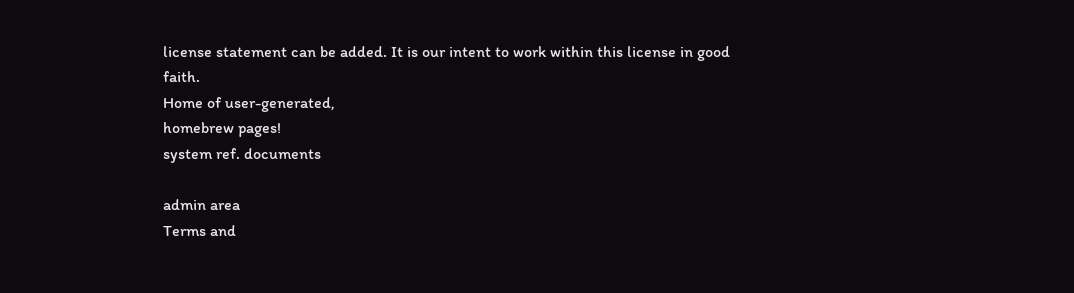license statement can be added. It is our intent to work within this license in good faith.
Home of user-generated,
homebrew pages!
system ref. documents

admin area
Terms and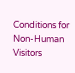Conditions for Non-Human Visitors